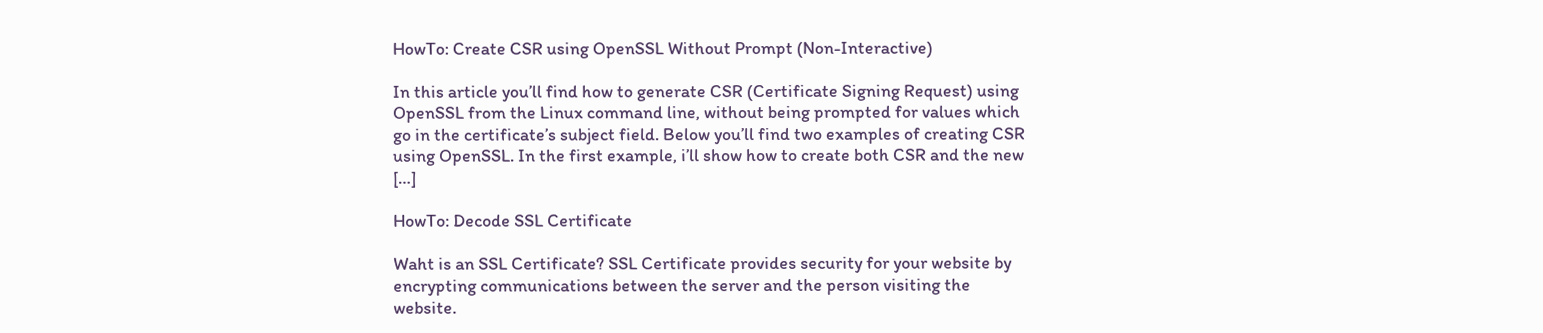HowTo: Create CSR using OpenSSL Without Prompt (Non-Interactive)

In this article you’ll find how to generate CSR (Certificate Signing Request) using OpenSSL from the Linux command line, without being prompted for values which go in the certificate’s subject field. Below you’ll find two examples of creating CSR using OpenSSL. In the first example, i’ll show how to create both CSR and the new […]

HowTo: Decode SSL Certificate

Waht is an SSL Certificate? SSL Certificate provides security for your website by encrypting communications between the server and the person visiting the website.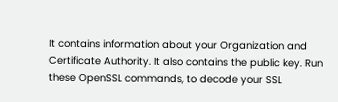It contains information about your Organization and Certificate Authority. It also contains the public key. Run these OpenSSL commands, to decode your SSL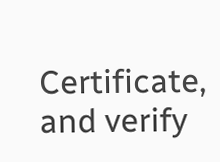Certificate, and verify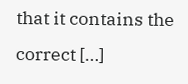that it contains the correct […]